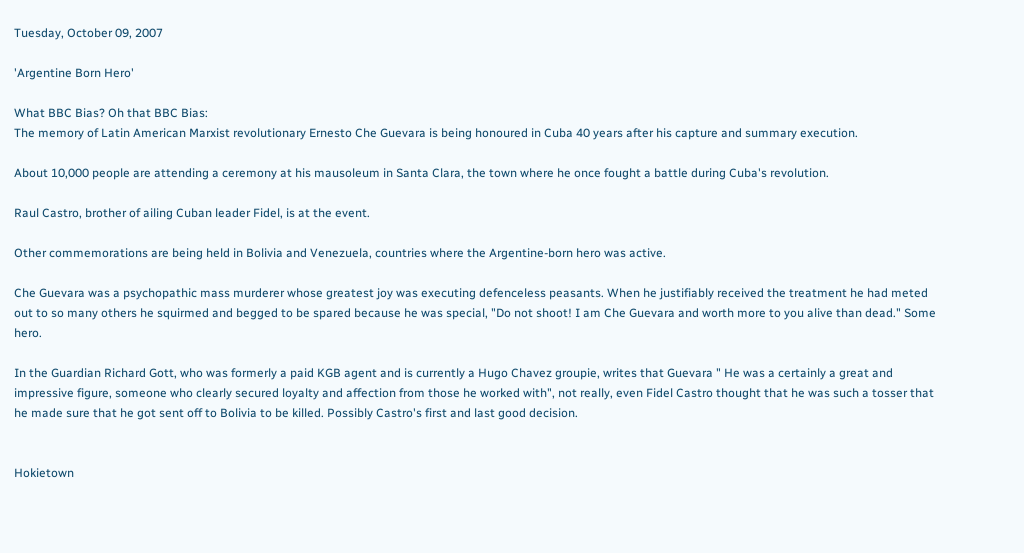Tuesday, October 09, 2007

'Argentine Born Hero'

What BBC Bias? Oh that BBC Bias:
The memory of Latin American Marxist revolutionary Ernesto Che Guevara is being honoured in Cuba 40 years after his capture and summary execution.

About 10,000 people are attending a ceremony at his mausoleum in Santa Clara, the town where he once fought a battle during Cuba's revolution.

Raul Castro, brother of ailing Cuban leader Fidel, is at the event.

Other commemorations are being held in Bolivia and Venezuela, countries where the Argentine-born hero was active.

Che Guevara was a psychopathic mass murderer whose greatest joy was executing defenceless peasants. When he justifiably received the treatment he had meted out to so many others he squirmed and begged to be spared because he was special, "Do not shoot! I am Che Guevara and worth more to you alive than dead." Some hero.

In the Guardian Richard Gott, who was formerly a paid KGB agent and is currently a Hugo Chavez groupie, writes that Guevara " He was a certainly a great and impressive figure, someone who clearly secured loyalty and affection from those he worked with", not really, even Fidel Castro thought that he was such a tosser that he made sure that he got sent off to Bolivia to be killed. Possibly Castro's first and last good decision.


Hokietown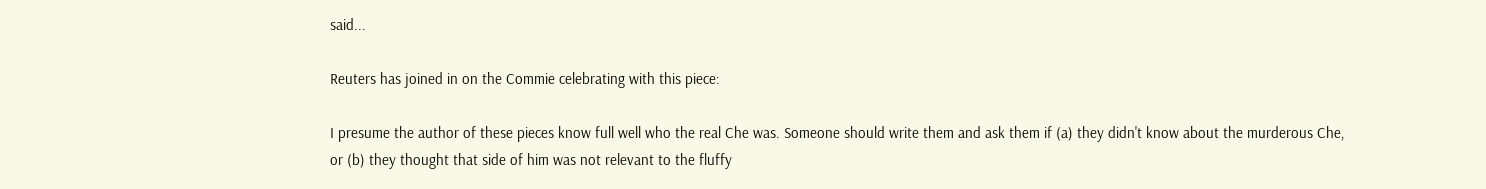said...

Reuters has joined in on the Commie celebrating with this piece:

I presume the author of these pieces know full well who the real Che was. Someone should write them and ask them if (a) they didn't know about the murderous Che, or (b) they thought that side of him was not relevant to the fluffy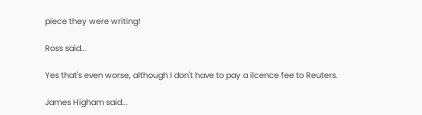piece they were writing!

Ross said...

Yes that's even worse, although I don't have to pay a ilcence fee to Reuters.

James Higham said...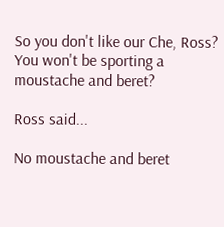So you don't like our Che, Ross? You won't be sporting a moustache and beret?

Ross said...

No moustache and beret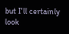but I'll certainly look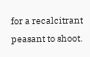for a recalcitrant peasant to shoot.